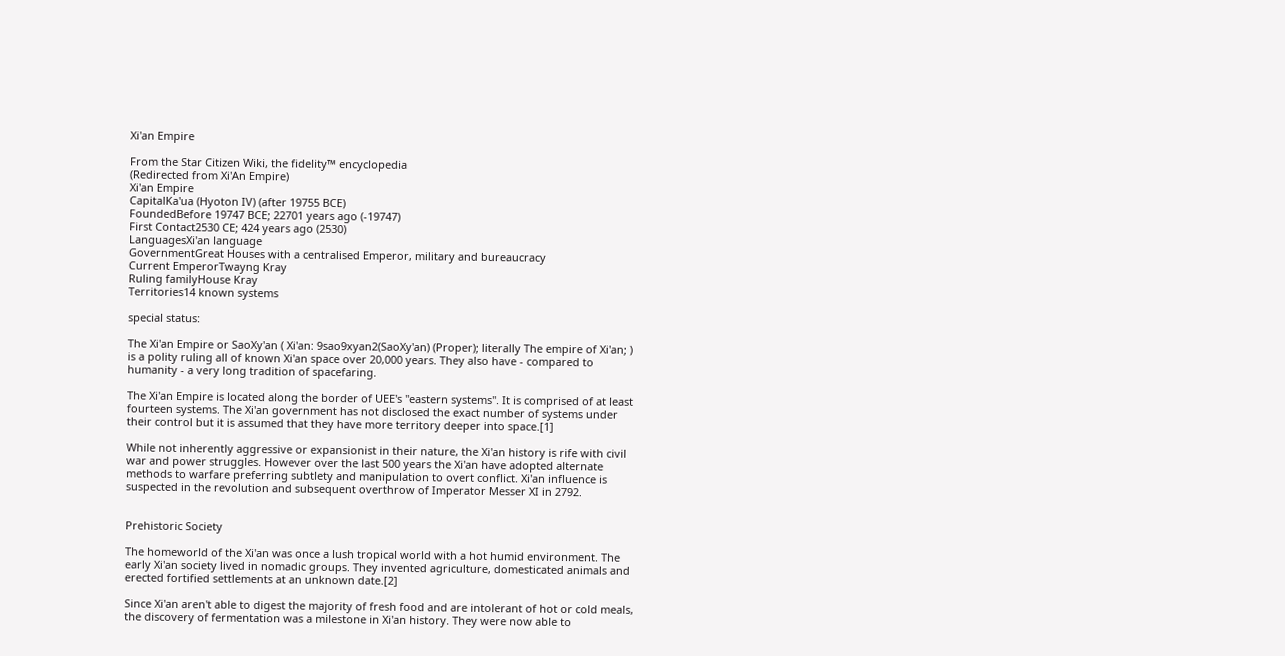Xi'an Empire

From the Star Citizen Wiki, the fidelity™ encyclopedia
(Redirected from Xi'An Empire)
Xi'an Empire
CapitalKa'ua (Hyoton IV) (after 19755 BCE)
FoundedBefore 19747 BCE; 22701 years ago (-19747)
First Contact2530 CE; 424 years ago (2530)
LanguagesXi'an language
GovernmentGreat Houses with a centralised Emperor, military and bureaucracy
Current EmperorTwayng Kray
Ruling familyHouse Kray
Territories14 known systems

special status:

The Xi'an Empire or SaoXy'an ( Xi'an: 9sao9xyan2(SaoXy'an) (Proper); literally The empire of Xi'an; ) is a polity ruling all of known Xi'an space over 20,000 years. They also have - compared to humanity - a very long tradition of spacefaring.

The Xi'an Empire is located along the border of UEE's "eastern systems". It is comprised of at least fourteen systems. The Xi'an government has not disclosed the exact number of systems under their control but it is assumed that they have more territory deeper into space.[1]

While not inherently aggressive or expansionist in their nature, the Xi'an history is rife with civil war and power struggles. However over the last 500 years the Xi'an have adopted alternate methods to warfare preferring subtlety and manipulation to overt conflict. Xi'an influence is suspected in the revolution and subsequent overthrow of Imperator Messer XI in 2792.


Prehistoric Society

The homeworld of the Xi'an was once a lush tropical world with a hot humid environment. The early Xi'an society lived in nomadic groups. They invented agriculture, domesticated animals and erected fortified settlements at an unknown date.[2]

Since Xi'an aren't able to digest the majority of fresh food and are intolerant of hot or cold meals, the discovery of fermentation was a milestone in Xi'an history. They were now able to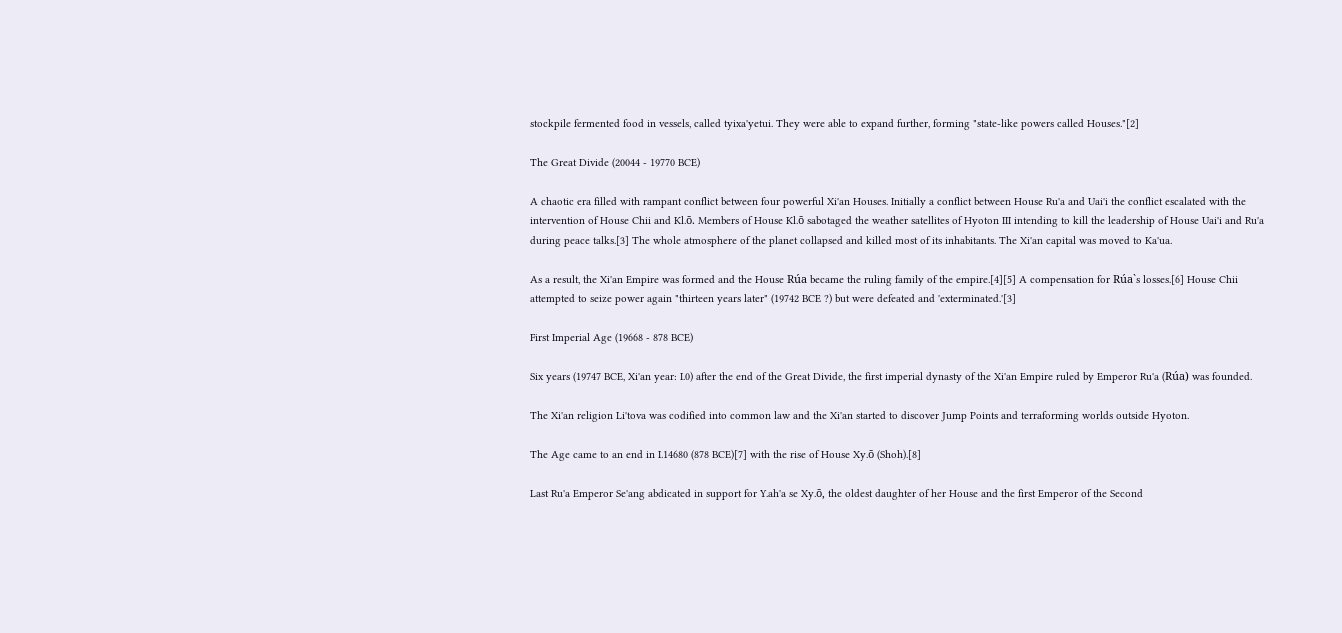stockpile fermented food in vessels, called tyixa'yetui. They were able to expand further, forming "state-like powers called Houses."[2]

The Great Divide (20044 - 19770 BCE)

A chaotic era filled with rampant conflict between four powerful Xi'an Houses. Initially a conflict between House Ru'a and Uai'i the conflict escalated with the intervention of House Chii and Kl.ō. Members of House Kl.ō sabotaged the weather satellites of Hyoton III intending to kill the leadership of House Uai'i and Ru'a during peace talks.[3] The whole atmosphere of the planet collapsed and killed most of its inhabitants. The Xi'an capital was moved to Ka'ua.

As a result, the Xi'an Empire was formed and the House Rúa became the ruling family of the empire.[4][5] A compensation for Rúa`s losses.[6] House Chii attempted to seize power again "thirteen years later" (19742 BCE ?) but were defeated and 'exterminated.'[3]

First Imperial Age (19668 - 878 BCE)

Six years (19747 BCE, Xi'an year: I.0) after the end of the Great Divide, the first imperial dynasty of the Xi'an Empire ruled by Emperor Ru'a (Rúa) was founded.

The Xi'an religion Li'tova was codified into common law and the Xi'an started to discover Jump Points and terraforming worlds outside Hyoton.

The Age came to an end in I.14680 (878 BCE)[7] with the rise of House Xy.ō (Shoh).[8]

Last Ru'a Emperor Se'ang abdicated in support for Y.ah'a se Xy.ō, the oldest daughter of her House and the first Emperor of the Second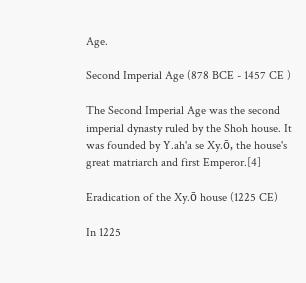Age.

Second Imperial Age (878 BCE - 1457 CE )

The Second Imperial Age was the second imperial dynasty ruled by the Shoh house. It was founded by Y.ah'a se Xy.ō, the house's great matriarch and first Emperor.[4]

Eradication of the Xy.ō house (1225 CE)

In 1225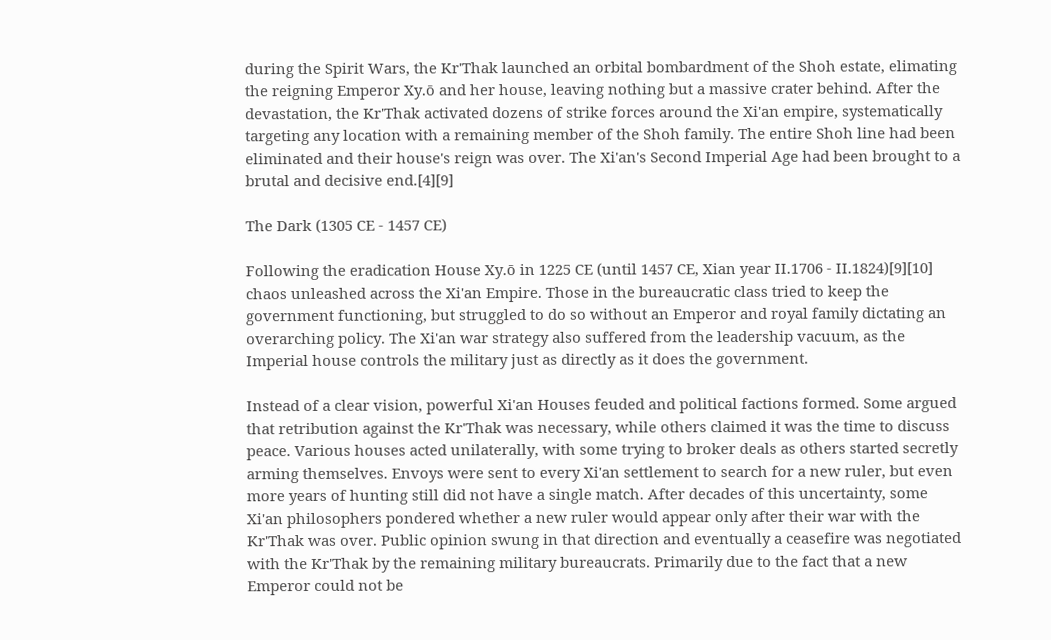during the Spirit Wars, the Kr'Thak launched an orbital bombardment of the Shoh estate, elimating the reigning Emperor Xy.ō and her house, leaving nothing but a massive crater behind. After the devastation, the Kr'Thak activated dozens of strike forces around the Xi'an empire, systematically targeting any location with a remaining member of the Shoh family. The entire Shoh line had been eliminated and their house's reign was over. The Xi'an's Second Imperial Age had been brought to a brutal and decisive end.[4][9]

The Dark (1305 CE - 1457 CE)

Following the eradication House Xy.ō in 1225 CE (until 1457 CE, Xian year II.1706 - II.1824)[9][10] chaos unleashed across the Xi'an Empire. Those in the bureaucratic class tried to keep the government functioning, but struggled to do so without an Emperor and royal family dictating an overarching policy. The Xi'an war strategy also suffered from the leadership vacuum, as the Imperial house controls the military just as directly as it does the government.

Instead of a clear vision, powerful Xi'an Houses feuded and political factions formed. Some argued that retribution against the Kr'Thak was necessary, while others claimed it was the time to discuss peace. Various houses acted unilaterally, with some trying to broker deals as others started secretly arming themselves. Envoys were sent to every Xi'an settlement to search for a new ruler, but even more years of hunting still did not have a single match. After decades of this uncertainty, some Xi'an philosophers pondered whether a new ruler would appear only after their war with the Kr'Thak was over. Public opinion swung in that direction and eventually a ceasefire was negotiated with the Kr'Thak by the remaining military bureaucrats. Primarily due to the fact that a new Emperor could not be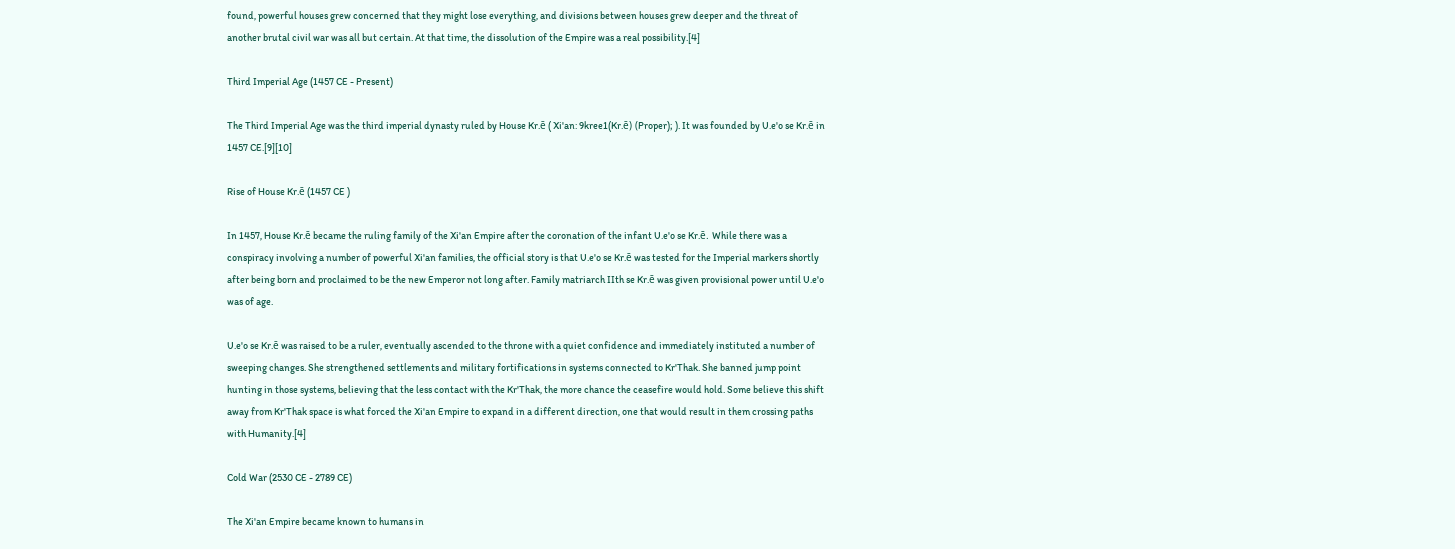found, powerful houses grew concerned that they might lose everything, and divisions between houses grew deeper and the threat of another brutal civil war was all but certain. At that time, the dissolution of the Empire was a real possibility.[4]

Third Imperial Age (1457 CE - Present)

The Third Imperial Age was the third imperial dynasty ruled by House Kr.ē ( Xi'an: 9kree1(Kr.ē) (Proper); ). It was founded by U.e'o se Kr.ē in 1457 CE.[9][10]

Rise of House Kr.ē (1457 CE )

In 1457, House Kr.ē became the ruling family of the Xi'an Empire after the coronation of the infant U.e'o se Kr.ē. While there was a conspiracy involving a number of powerful Xi'an families, the official story is that U.e'o se Kr.ē was tested for the Imperial markers shortly after being born and proclaimed to be the new Emperor not long after. Family matriarch IIth se Kr.ē was given provisional power until U.e'o was of age.

U.e'o se Kr.ē was raised to be a ruler, eventually ascended to the throne with a quiet confidence and immediately instituted a number of sweeping changes. She strengthened settlements and military fortifications in systems connected to Kr'Thak. She banned jump point hunting in those systems, believing that the less contact with the Kr'Thak, the more chance the ceasefire would hold. Some believe this shift away from Kr'Thak space is what forced the Xi'an Empire to expand in a different direction, one that would result in them crossing paths with Humanity.[4]

Cold War (2530 CE - 2789 CE)

The Xi'an Empire became known to humans in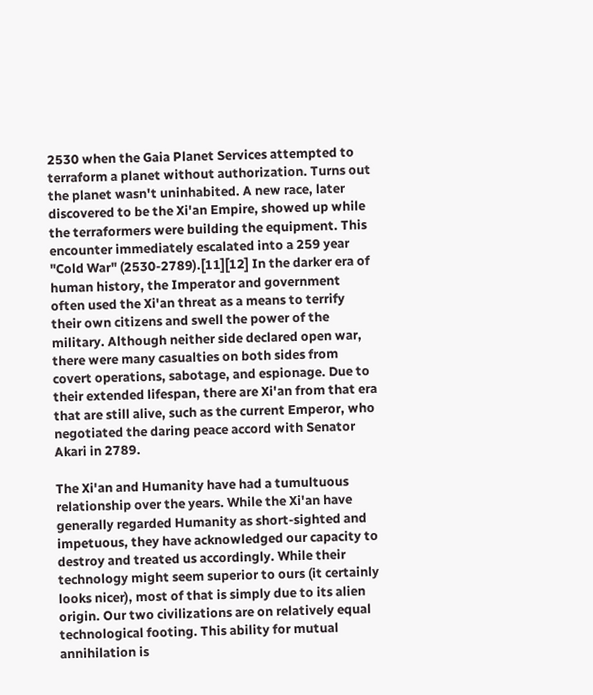2530 when the Gaia Planet Services attempted to terraform a planet without authorization. Turns out the planet wasn't uninhabited. A new race, later discovered to be the Xi'an Empire, showed up while the terraformers were building the equipment. This encounter immediately escalated into a 259 year "Cold War" (2530-2789).[11][12] In the darker era of human history, the Imperator and government often used the Xi'an threat as a means to terrify their own citizens and swell the power of the military. Although neither side declared open war, there were many casualties on both sides from covert operations, sabotage, and espionage. Due to their extended lifespan, there are Xi'an from that era that are still alive, such as the current Emperor, who negotiated the daring peace accord with Senator Akari in 2789.

The Xi'an and Humanity have had a tumultuous relationship over the years. While the Xi'an have generally regarded Humanity as short-sighted and impetuous, they have acknowledged our capacity to destroy and treated us accordingly. While their technology might seem superior to ours (it certainly looks nicer), most of that is simply due to its alien origin. Our two civilizations are on relatively equal technological footing. This ability for mutual annihilation is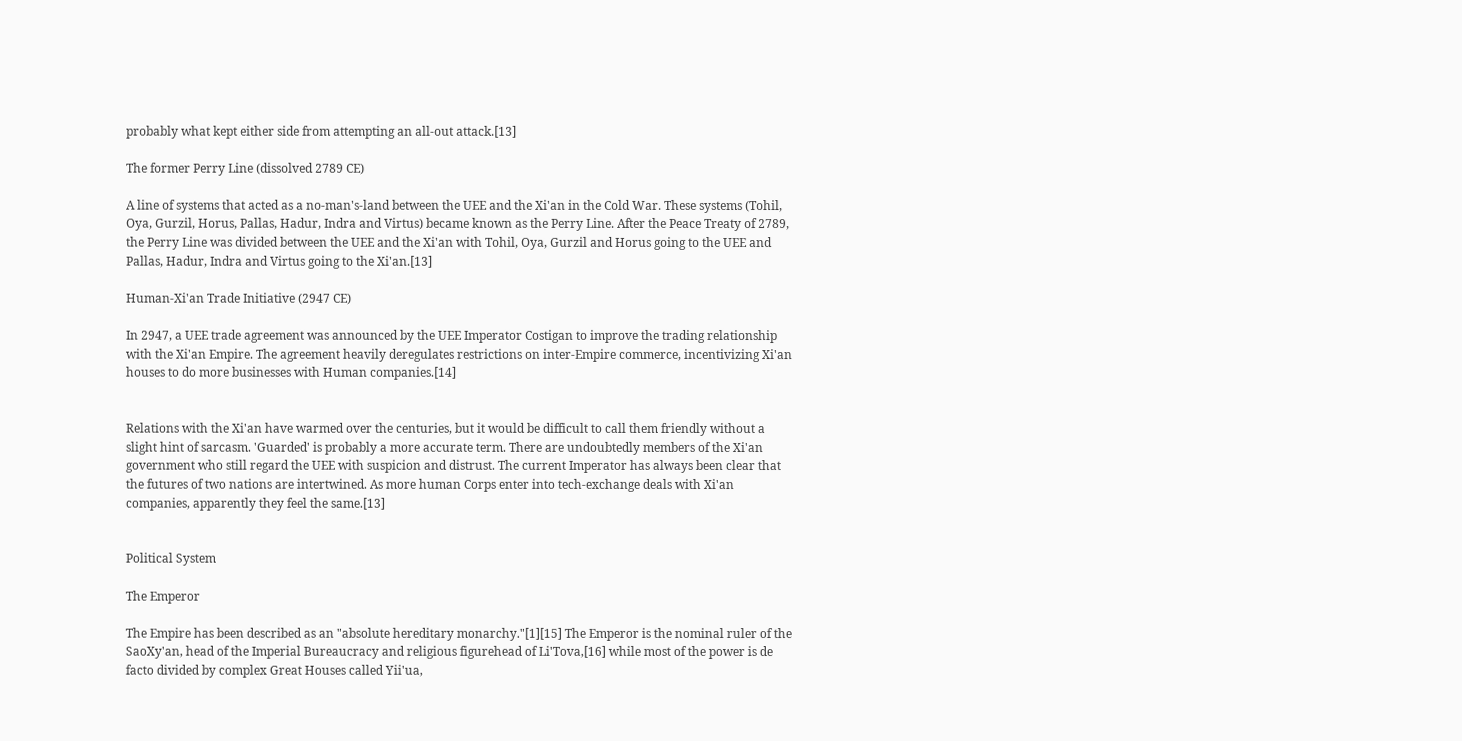probably what kept either side from attempting an all-out attack.[13]

The former Perry Line (dissolved 2789 CE)

A line of systems that acted as a no-man's-land between the UEE and the Xi'an in the Cold War. These systems (Tohil, Oya, Gurzil, Horus, Pallas, Hadur, Indra and Virtus) became known as the Perry Line. After the Peace Treaty of 2789, the Perry Line was divided between the UEE and the Xi'an with Tohil, Oya, Gurzil and Horus going to the UEE and Pallas, Hadur, Indra and Virtus going to the Xi'an.[13]

Human-Xi'an Trade Initiative (2947 CE)

In 2947, a UEE trade agreement was announced by the UEE Imperator Costigan to improve the trading relationship with the Xi'an Empire. The agreement heavily deregulates restrictions on inter-Empire commerce, incentivizing Xi'an houses to do more businesses with Human companies.[14]


Relations with the Xi'an have warmed over the centuries, but it would be difficult to call them friendly without a slight hint of sarcasm. 'Guarded' is probably a more accurate term. There are undoubtedly members of the Xi'an government who still regard the UEE with suspicion and distrust. The current Imperator has always been clear that the futures of two nations are intertwined. As more human Corps enter into tech-exchange deals with Xi'an companies, apparently they feel the same.[13]


Political System

The Emperor

The Empire has been described as an "absolute hereditary monarchy."[1][15] The Emperor is the nominal ruler of the SaoXy'an, head of the Imperial Bureaucracy and religious figurehead of Li'Tova,[16] while most of the power is de facto divided by complex Great Houses called Yii'ua,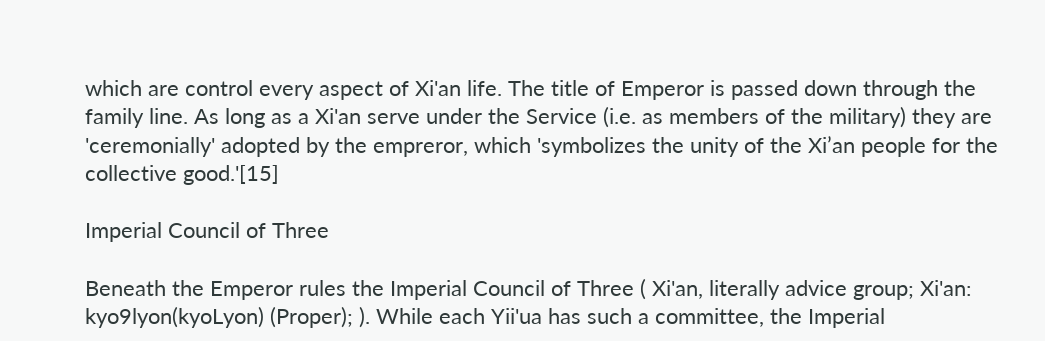which are control every aspect of Xi'an life. The title of Emperor is passed down through the family line. As long as a Xi'an serve under the Service (i.e. as members of the military) they are 'ceremonially' adopted by the empreror, which 'symbolizes the unity of the Xi’an people for the collective good.'[15]

Imperial Council of Three

Beneath the Emperor rules the Imperial Council of Three ( Xi'an, literally advice group; Xi'an: kyo9lyon(kyoLyon) (Proper); ). While each Yii'ua has such a committee, the Imperial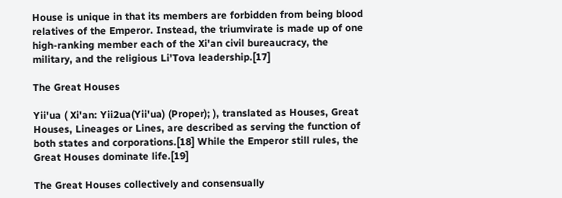House is unique in that its members are forbidden from being blood relatives of the Emperor. Instead, the triumvirate is made up of one high-ranking member each of the Xi'an civil bureaucracy, the military, and the religious Li’Tova leadership.[17]

The Great Houses

Yii'ua ( Xi'an: Yii2ua(Yii'ua) (Proper); ), translated as Houses, Great Houses, Lineages or Lines, are described as serving the function of both states and corporations.[18] While the Emperor still rules, the Great Houses dominate life.[19]

The Great Houses collectively and consensually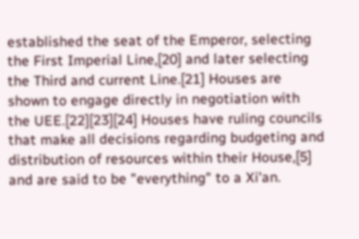established the seat of the Emperor, selecting the First Imperial Line,[20] and later selecting the Third and current Line.[21] Houses are shown to engage directly in negotiation with the UEE.[22][23][24] Houses have ruling councils that make all decisions regarding budgeting and distribution of resources within their House,[5] and are said to be "everything" to a Xi'an.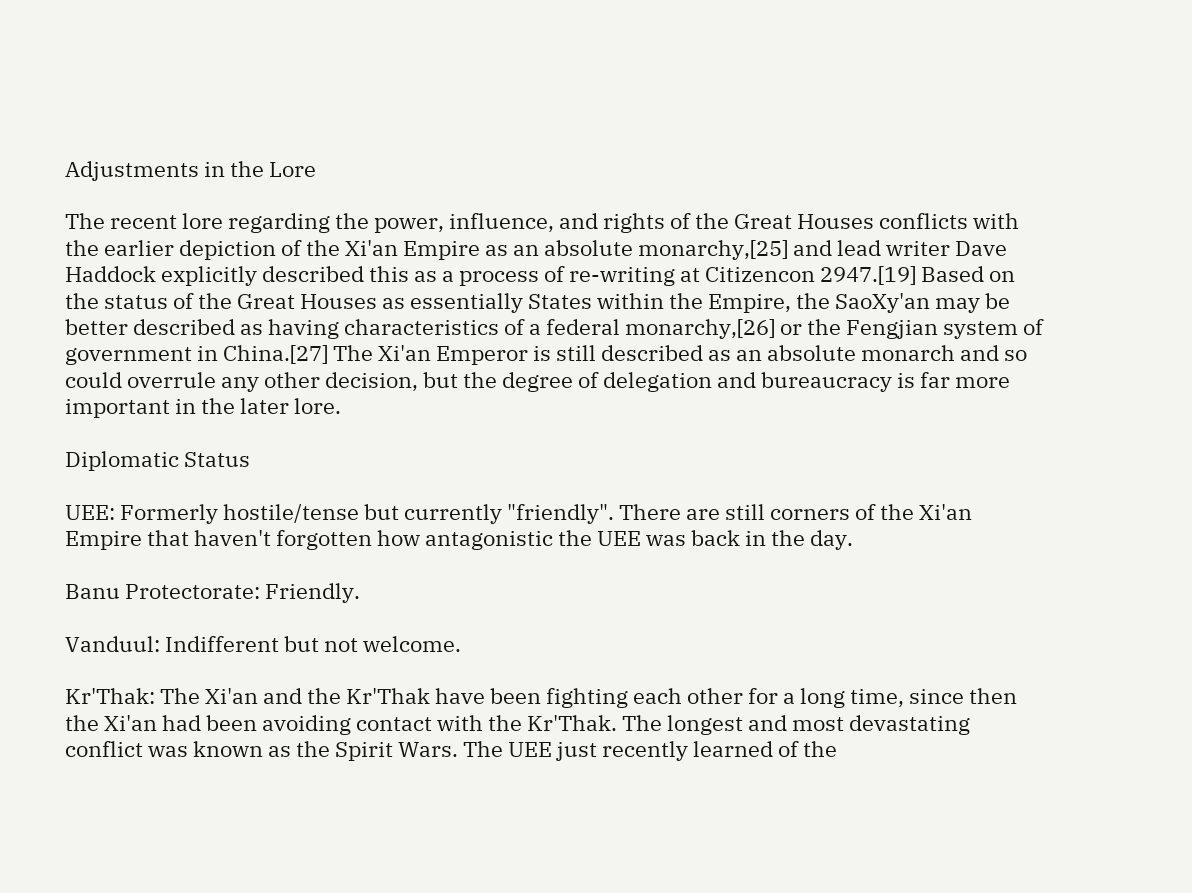Adjustments in the Lore

The recent lore regarding the power, influence, and rights of the Great Houses conflicts with the earlier depiction of the Xi'an Empire as an absolute monarchy,[25] and lead writer Dave Haddock explicitly described this as a process of re-writing at Citizencon 2947.[19] Based on the status of the Great Houses as essentially States within the Empire, the SaoXy'an may be better described as having characteristics of a federal monarchy,[26] or the Fengjian system of government in China.[27] The Xi'an Emperor is still described as an absolute monarch and so could overrule any other decision, but the degree of delegation and bureaucracy is far more important in the later lore.

Diplomatic Status

UEE: Formerly hostile/tense but currently "friendly". There are still corners of the Xi'an Empire that haven't forgotten how antagonistic the UEE was back in the day.

Banu Protectorate: Friendly.

Vanduul: Indifferent but not welcome.

Kr'Thak: The Xi'an and the Kr'Thak have been fighting each other for a long time, since then the Xi'an had been avoiding contact with the Kr'Thak. The longest and most devastating conflict was known as the Spirit Wars. The UEE just recently learned of the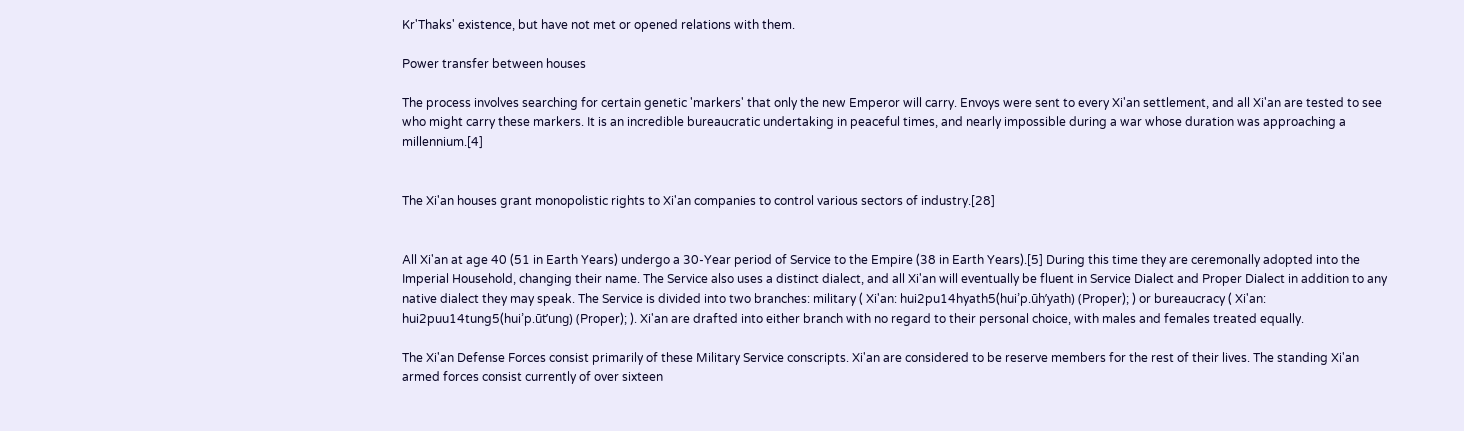Kr'Thaks' existence, but have not met or opened relations with them.

Power transfer between houses

The process involves searching for certain genetic 'markers' that only the new Emperor will carry. Envoys were sent to every Xi'an settlement, and all Xi'an are tested to see who might carry these markers. It is an incredible bureaucratic undertaking in peaceful times, and nearly impossible during a war whose duration was approaching a millennium.[4]


The Xi'an houses grant monopolistic rights to Xi'an companies to control various sectors of industry.[28]


All Xi'an at age 40 (51 in Earth Years) undergo a 30-Year period of Service to the Empire (38 in Earth Years).[5] During this time they are ceremonally adopted into the Imperial Household, changing their name. The Service also uses a distinct dialect, and all Xi'an will eventually be fluent in Service Dialect and Proper Dialect in addition to any native dialect they may speak. The Service is divided into two branches: military ( Xi'an: hui2pu14hyath5(hui’p.ūh’yath) (Proper); ) or bureaucracy ( Xi'an: hui2puu14tung5(hui’p.ūt’ung) (Proper); ). Xi'an are drafted into either branch with no regard to their personal choice, with males and females treated equally.

The Xi'an Defense Forces consist primarily of these Military Service conscripts. Xi'an are considered to be reserve members for the rest of their lives. The standing Xi'an armed forces consist currently of over sixteen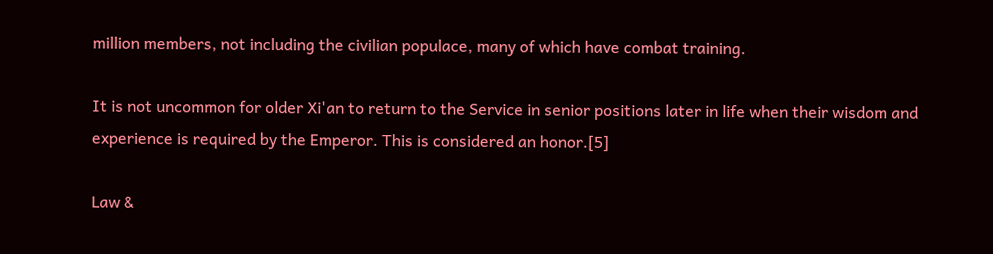million members, not including the civilian populace, many of which have combat training.

It is not uncommon for older Xi'an to return to the Service in senior positions later in life when their wisdom and experience is required by the Emperor. This is considered an honor.[5]

Law &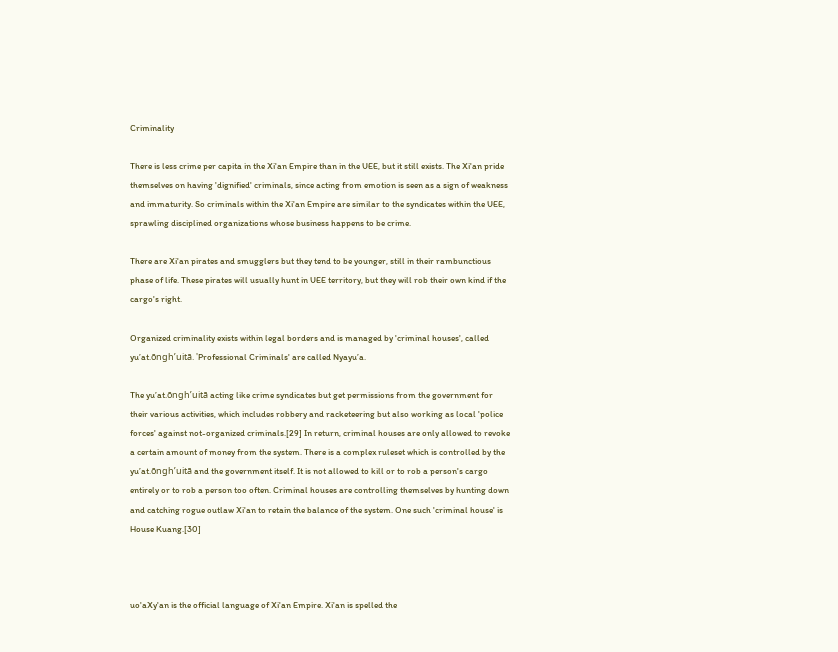Criminality

There is less crime per capita in the Xi'an Empire than in the UEE, but it still exists. The Xi'an pride themselves on having 'dignified' criminals, since acting from emotion is seen as a sign of weakness and immaturity. So criminals within the Xi'an Empire are similar to the syndicates within the UEE, sprawling disciplined organizations whose business happens to be crime.

There are Xi'an pirates and smugglers but they tend to be younger, still in their rambunctious phase of life. These pirates will usually hunt in UEE territory, but they will rob their own kind if the cargo's right.

Organized criminality exists within legal borders and is managed by 'criminal houses', called yu’at.ōngh’uitā. 'Professional Criminals' are called Nyayu’a.

The yu’at.ōngh’uitā acting like crime syndicates but get permissions from the government for their various activities, which includes robbery and racketeering but also working as local 'police forces' against not-organized criminals.[29] In return, criminal houses are only allowed to revoke a certain amount of money from the system. There is a complex ruleset which is controlled by the yu’at.ōngh’uitā and the government itself. It is not allowed to kill or to rob a person's cargo entirely or to rob a person too often. Criminal houses are controlling themselves by hunting down and catching rogue outlaw Xi'an to retain the balance of the system. One such 'criminal house' is House Kuang.[30]



uo'aXy'an is the official language of Xi'an Empire. Xi'an is spelled the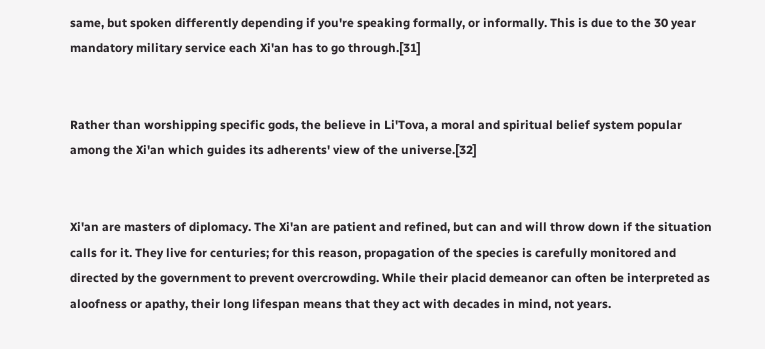same, but spoken differently depending if you're speaking formally, or informally. This is due to the 30 year mandatory military service each Xi'an has to go through.[31]


Rather than worshipping specific gods, the believe in Li'Tova, a moral and spiritual belief system popular among the Xi'an which guides its adherents' view of the universe.[32]


Xi'an are masters of diplomacy. The Xi'an are patient and refined, but can and will throw down if the situation calls for it. They live for centuries; for this reason, propagation of the species is carefully monitored and directed by the government to prevent overcrowding. While their placid demeanor can often be interpreted as aloofness or apathy, their long lifespan means that they act with decades in mind, not years.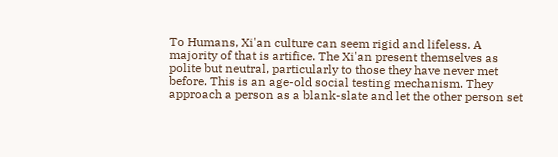To Humans, Xi'an culture can seem rigid and lifeless. A majority of that is artifice. The Xi'an present themselves as polite but neutral, particularly to those they have never met before. This is an age-old social testing mechanism. They approach a person as a blank-slate and let the other person set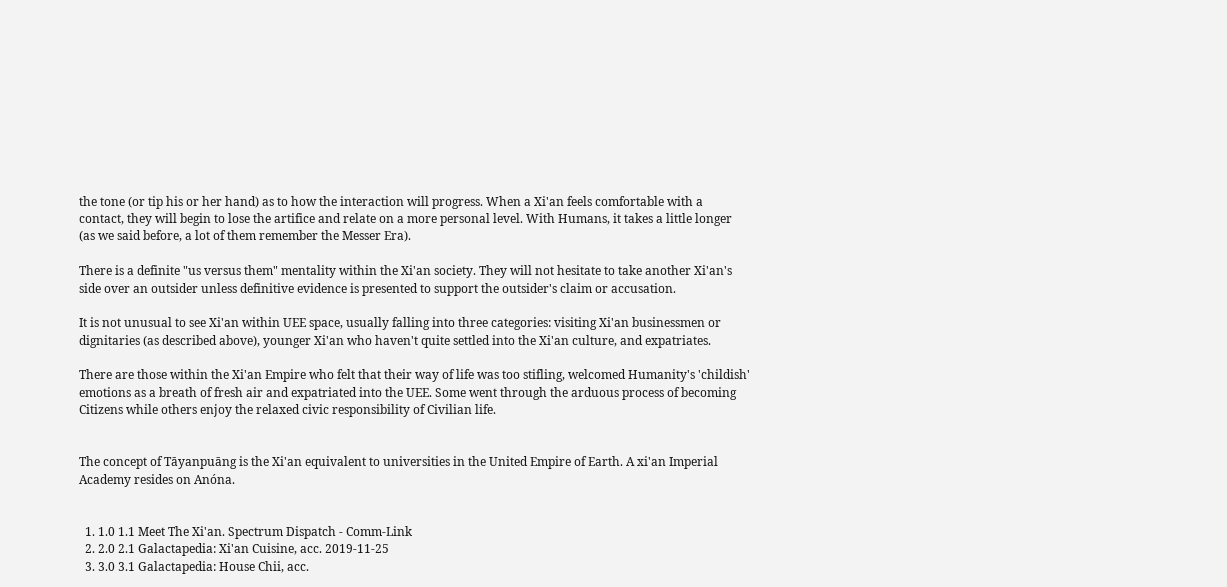the tone (or tip his or her hand) as to how the interaction will progress. When a Xi'an feels comfortable with a contact, they will begin to lose the artifice and relate on a more personal level. With Humans, it takes a little longer (as we said before, a lot of them remember the Messer Era).

There is a definite "us versus them" mentality within the Xi'an society. They will not hesitate to take another Xi'an's side over an outsider unless definitive evidence is presented to support the outsider's claim or accusation.

It is not unusual to see Xi'an within UEE space, usually falling into three categories: visiting Xi'an businessmen or dignitaries (as described above), younger Xi'an who haven't quite settled into the Xi'an culture, and expatriates.

There are those within the Xi'an Empire who felt that their way of life was too stifling, welcomed Humanity's 'childish' emotions as a breath of fresh air and expatriated into the UEE. Some went through the arduous process of becoming Citizens while others enjoy the relaxed civic responsibility of Civilian life.


The concept of Tāyanpuāng is the Xi'an equivalent to universities in the United Empire of Earth. A xi'an Imperial Academy resides on Anóna.


  1. 1.0 1.1 Meet The Xi'an. Spectrum Dispatch - Comm-Link
  2. 2.0 2.1 Galactapedia: Xi'an Cuisine, acc. 2019-11-25
  3. 3.0 3.1 Galactapedia: House Chii, acc.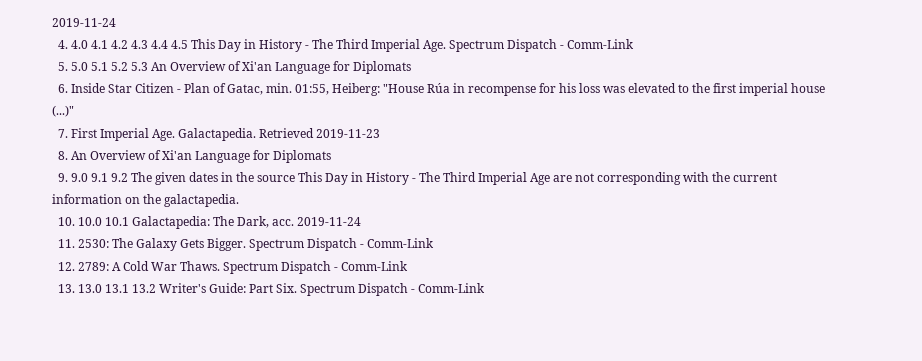2019-11-24
  4. 4.0 4.1 4.2 4.3 4.4 4.5 This Day in History - The Third Imperial Age. Spectrum Dispatch - Comm-Link
  5. 5.0 5.1 5.2 5.3 An Overview of Xi'an Language for Diplomats
  6. Inside Star Citizen - Plan of Gatac, min. 01:55, Heiberg: "House Rúa in recompense for his loss was elevated to the first imperial house (...)"
  7. First Imperial Age. Galactapedia. Retrieved 2019-11-23
  8. An Overview of Xi'an Language for Diplomats
  9. 9.0 9.1 9.2 The given dates in the source This Day in History - The Third Imperial Age are not corresponding with the current information on the galactapedia.
  10. 10.0 10.1 Galactapedia: The Dark, acc. 2019-11-24
  11. 2530: The Galaxy Gets Bigger. Spectrum Dispatch - Comm-Link
  12. 2789: A Cold War Thaws. Spectrum Dispatch - Comm-Link
  13. 13.0 13.1 13.2 Writer's Guide: Part Six. Spectrum Dispatch - Comm-Link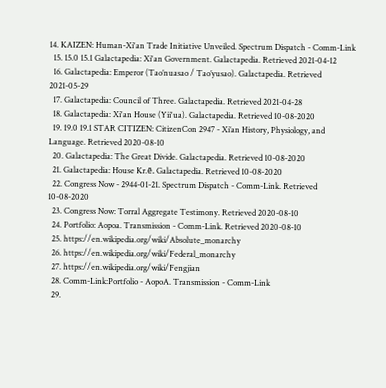14. KAIZEN: Human-Xi'an Trade Initiative Unveiled. Spectrum Dispatch - Comm-Link
  15. 15.0 15.1 Galactapedia: Xi'an Government. Galactapedia. Retrieved 2021-04-12
  16. Galactapedia: Emperor (Tao’nuasao / Tao’yusao). Galactapedia. Retrieved 2021-05-29
  17. Galactapedia: Council of Three. Galactapedia. Retrieved 2021-04-28
  18. Galactapedia: Xi'an House (Yii'ua). Galactapedia. Retrieved 10-08-2020
  19. 19.0 19.1 STAR CITIZEN: CitizenCon 2947 - Xi’an History, Physiology, and Language. Retrieved 2020-08-10
  20. Galactapedia: The Great Divide. Galactapedia. Retrieved 10-08-2020
  21. Galactapedia: House Kr.ē. Galactapedia. Retrieved 10-08-2020
  22. Congress Now - 2944-01-21. Spectrum Dispatch - Comm-Link. Retrieved 10-08-2020
  23. Congress Now: Torral Aggregate Testimony. Retrieved 2020-08-10
  24. Portfolio: Aopoa. Transmission - Comm-Link. Retrieved 2020-08-10
  25. https://en.wikipedia.org/wiki/Absolute_monarchy
  26. https://en.wikipedia.org/wiki/Federal_monarchy
  27. https://en.wikipedia.org/wiki/Fengjian
  28. Comm-Link:Portfolio - AopoA. Transmission - Comm-Link
  29.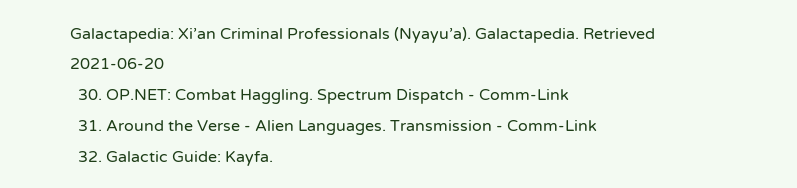Galactapedia: Xi’an Criminal Professionals (Nyayu’a). Galactapedia. Retrieved 2021-06-20
  30. OP.NET: Combat Haggling. Spectrum Dispatch - Comm-Link
  31. Around the Verse - Alien Languages. Transmission - Comm-Link
  32. Galactic Guide: Kayfa.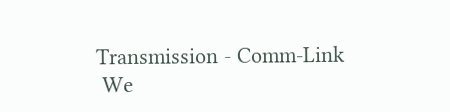Transmission - Comm-Link
 We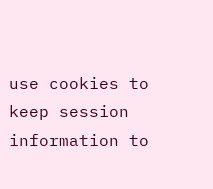use cookies to keep session information to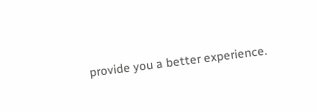provide you a better experience.